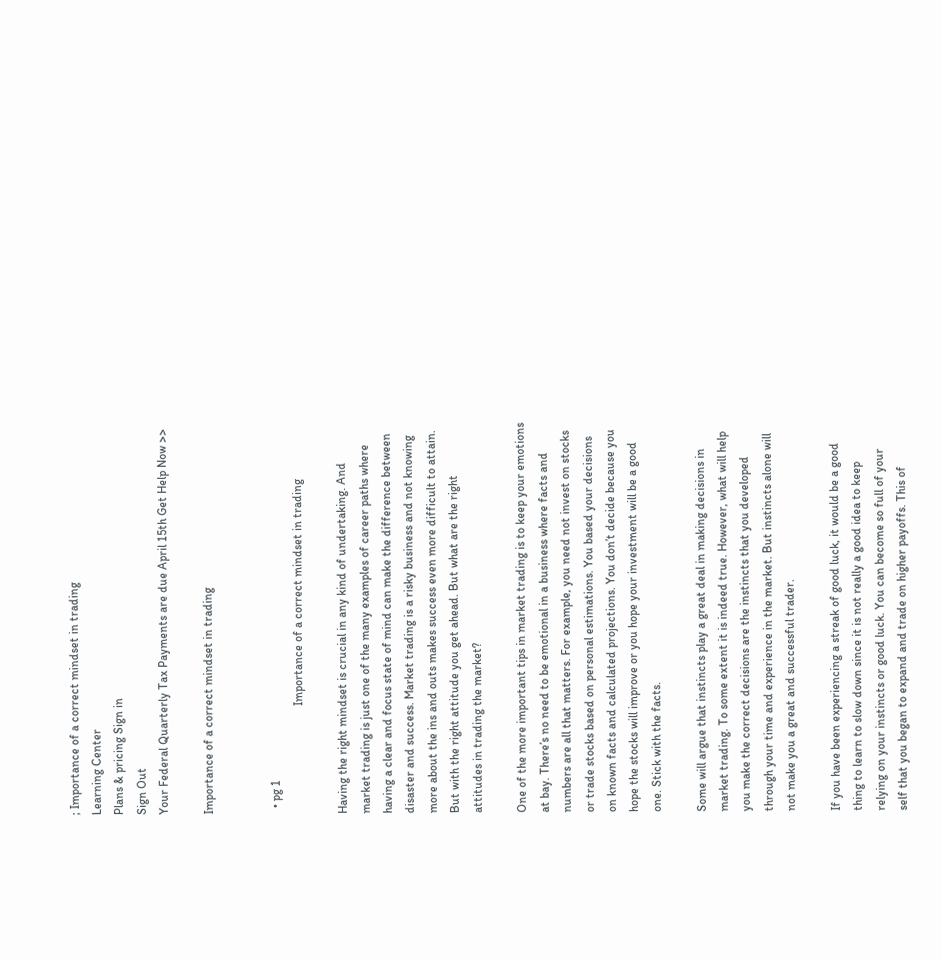; Importance of a correct mindset in trading
Learning Center
Plans & pricing Sign in
Sign Out
Your Federal Quarterly Tax Payments are due April 15th Get Help Now >>

Importance of a correct mindset in trading


  • pg 1
                                    Importance of a correct mindset in trading

Having the right mindset is crucial in any kind of undertaking. And
market trading is just one of the many examples of career paths where
having a clear and focus state of mind can make the difference between
disaster and success. Market trading is a risky business and not knowing
more about the ins and outs makes success even more difficult to attain.
But with the right attitude you get ahead. But what are the right
attitudes in trading the market?

One of the more important tips in market trading is to keep your emotions
at bay. There’s no need to be emotional in a business where facts and
numbers are all that matters. For example, you need not invest on stocks
or trade stocks based on personal estimations. You based your decisions
on known facts and calculated projections. You don’t decide because you
hope the stocks will improve or you hope your investment will be a good
one. Stick with the facts.

Some will argue that instincts play a great deal in making decisions in
market trading. To some extent it is indeed true. However, what will help
you make the correct decisions are the instincts that you developed
through your time and experience in the market. But instincts alone will
not make you a great and successful trader.

If you have been experiencing a streak of good luck, it would be a good
thing to learn to slow down since it is not really a good idea to keep
relying on your instincts or good luck. You can become so full of your
self that you began to expand and trade on higher payoffs. This of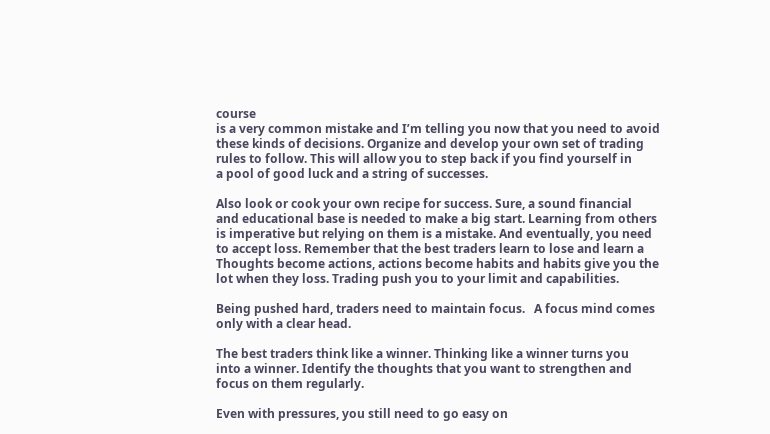course
is a very common mistake and I’m telling you now that you need to avoid
these kinds of decisions. Organize and develop your own set of trading
rules to follow. This will allow you to step back if you find yourself in
a pool of good luck and a string of successes.

Also look or cook your own recipe for success. Sure, a sound financial
and educational base is needed to make a big start. Learning from others
is imperative but relying on them is a mistake. And eventually, you need
to accept loss. Remember that the best traders learn to lose and learn a
Thoughts become actions, actions become habits and habits give you the
lot when they loss. Trading push you to your limit and capabilities.

Being pushed hard, traders need to maintain focus.   A focus mind comes
only with a clear head.

The best traders think like a winner. Thinking like a winner turns you
into a winner. Identify the thoughts that you want to strengthen and
focus on them regularly.

Even with pressures, you still need to go easy on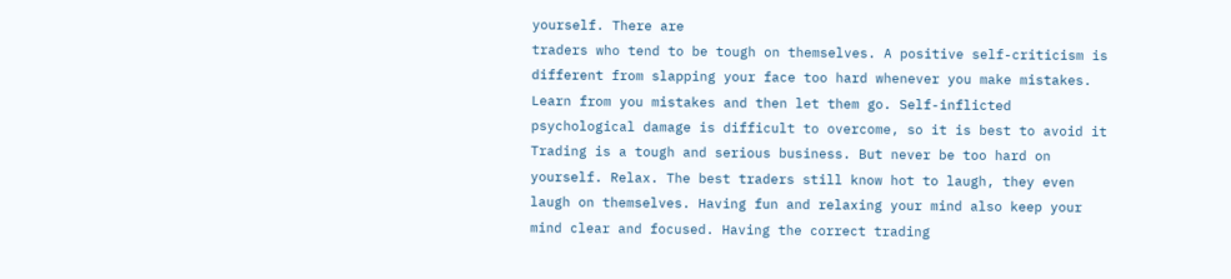yourself. There are
traders who tend to be tough on themselves. A positive self-criticism is
different from slapping your face too hard whenever you make mistakes.
Learn from you mistakes and then let them go. Self-inflicted
psychological damage is difficult to overcome, so it is best to avoid it
Trading is a tough and serious business. But never be too hard on
yourself. Relax. The best traders still know hot to laugh, they even
laugh on themselves. Having fun and relaxing your mind also keep your
mind clear and focused. Having the correct trading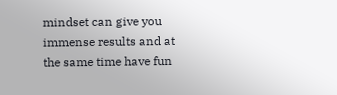mindset can give you
immense results and at the same time have fun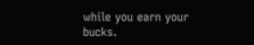while you earn your bucks.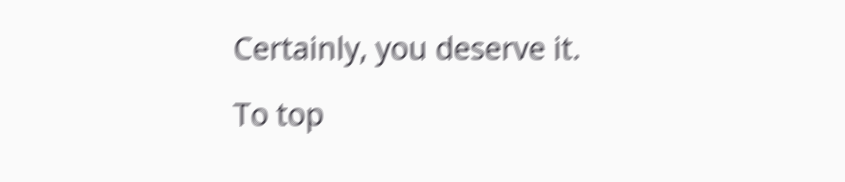Certainly, you deserve it.

To top